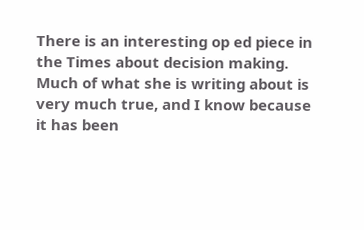There is an interesting op ed piece in the Times about decision making. Much of what she is writing about is very much true, and I know because it has been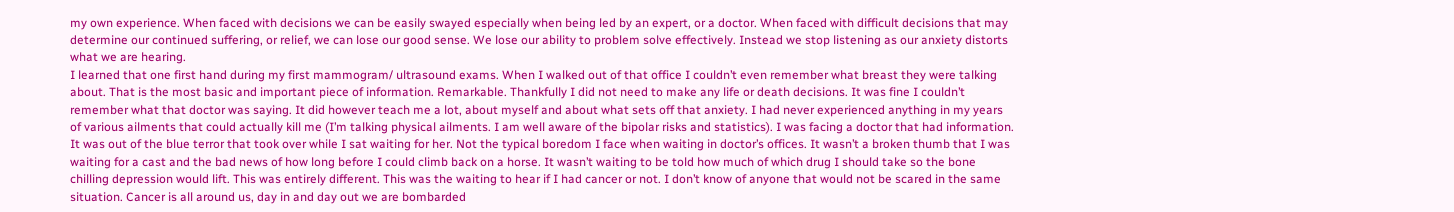my own experience. When faced with decisions we can be easily swayed especially when being led by an expert, or a doctor. When faced with difficult decisions that may determine our continued suffering, or relief, we can lose our good sense. We lose our ability to problem solve effectively. Instead we stop listening as our anxiety distorts what we are hearing.
I learned that one first hand during my first mammogram/ ultrasound exams. When I walked out of that office I couldn’t even remember what breast they were talking about. That is the most basic and important piece of information. Remarkable. Thankfully I did not need to make any life or death decisions. It was fine I couldn’t remember what that doctor was saying. It did however teach me a lot, about myself and about what sets off that anxiety. I had never experienced anything in my years of various ailments that could actually kill me (I’m talking physical ailments. I am well aware of the bipolar risks and statistics). I was facing a doctor that had information. It was out of the blue terror that took over while I sat waiting for her. Not the typical boredom I face when waiting in doctor’s offices. It wasn’t a broken thumb that I was waiting for a cast and the bad news of how long before I could climb back on a horse. It wasn’t waiting to be told how much of which drug I should take so the bone chilling depression would lift. This was entirely different. This was the waiting to hear if I had cancer or not. I don’t know of anyone that would not be scared in the same situation. Cancer is all around us, day in and day out we are bombarded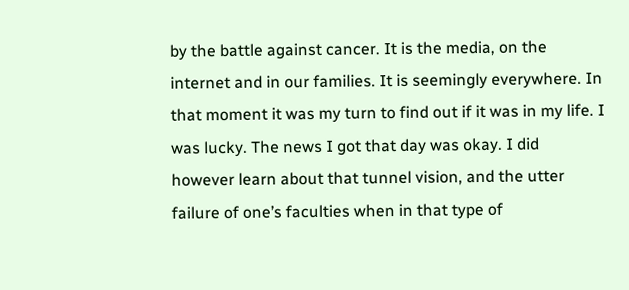by the battle against cancer. It is the media, on the internet and in our families. It is seemingly everywhere. In that moment it was my turn to find out if it was in my life. I was lucky. The news I got that day was okay. I did however learn about that tunnel vision, and the utter failure of one’s faculties when in that type of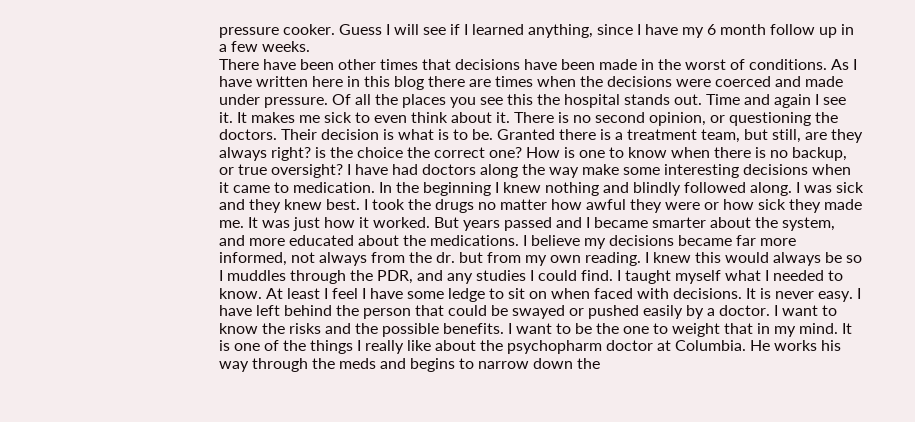pressure cooker. Guess I will see if I learned anything, since I have my 6 month follow up in a few weeks.
There have been other times that decisions have been made in the worst of conditions. As I have written here in this blog there are times when the decisions were coerced and made under pressure. Of all the places you see this the hospital stands out. Time and again I see it. It makes me sick to even think about it. There is no second opinion, or questioning the doctors. Their decision is what is to be. Granted there is a treatment team, but still, are they always right? is the choice the correct one? How is one to know when there is no backup, or true oversight? I have had doctors along the way make some interesting decisions when it came to medication. In the beginning I knew nothing and blindly followed along. I was sick and they knew best. I took the drugs no matter how awful they were or how sick they made me. It was just how it worked. But years passed and I became smarter about the system, and more educated about the medications. I believe my decisions became far more informed, not always from the dr. but from my own reading. I knew this would always be so I muddles through the PDR, and any studies I could find. I taught myself what I needed to know. At least I feel I have some ledge to sit on when faced with decisions. It is never easy. I have left behind the person that could be swayed or pushed easily by a doctor. I want to know the risks and the possible benefits. I want to be the one to weight that in my mind. It is one of the things I really like about the psychopharm doctor at Columbia. He works his way through the meds and begins to narrow down the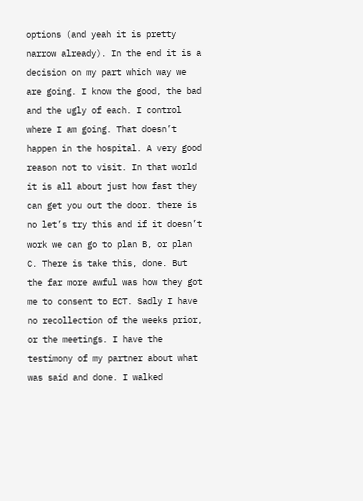options (and yeah it is pretty narrow already). In the end it is a decision on my part which way we are going. I know the good, the bad and the ugly of each. I control where I am going. That doesn’t happen in the hospital. A very good reason not to visit. In that world it is all about just how fast they can get you out the door. there is no let’s try this and if it doesn’t work we can go to plan B, or plan C. There is take this, done. But the far more awful was how they got me to consent to ECT. Sadly I have no recollection of the weeks prior, or the meetings. I have the testimony of my partner about what was said and done. I walked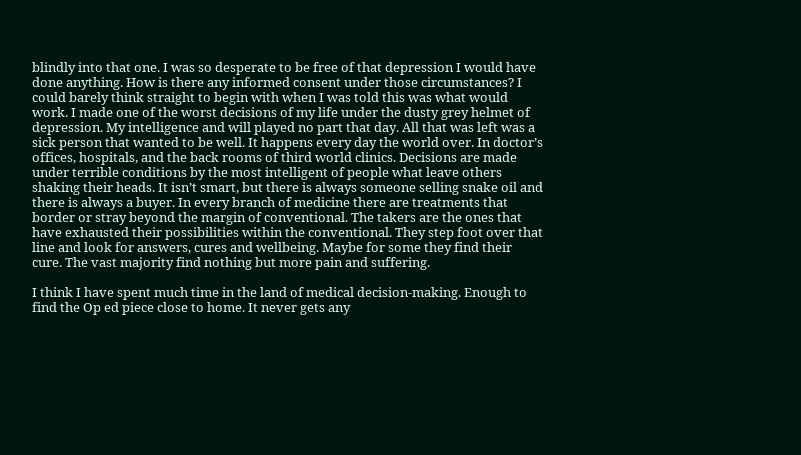blindly into that one. I was so desperate to be free of that depression I would have done anything. How is there any informed consent under those circumstances? I could barely think straight to begin with when I was told this was what would work. I made one of the worst decisions of my life under the dusty grey helmet of depression. My intelligence and will played no part that day. All that was left was a sick person that wanted to be well. It happens every day the world over. In doctor’s offices, hospitals, and the back rooms of third world clinics. Decisions are made under terrible conditions by the most intelligent of people what leave others shaking their heads. It isn’t smart, but there is always someone selling snake oil and there is always a buyer. In every branch of medicine there are treatments that border or stray beyond the margin of conventional. The takers are the ones that have exhausted their possibilities within the conventional. They step foot over that line and look for answers, cures and wellbeing. Maybe for some they find their cure. The vast majority find nothing but more pain and suffering.

I think I have spent much time in the land of medical decision-making. Enough to find the Op ed piece close to home. It never gets any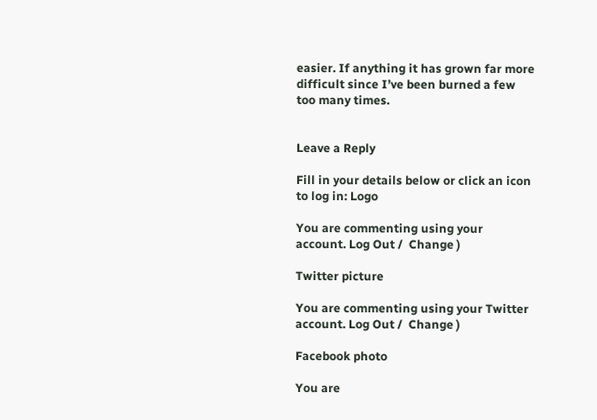easier. If anything it has grown far more difficult since I’ve been burned a few too many times.


Leave a Reply

Fill in your details below or click an icon to log in: Logo

You are commenting using your account. Log Out /  Change )

Twitter picture

You are commenting using your Twitter account. Log Out /  Change )

Facebook photo

You are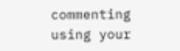commenting using your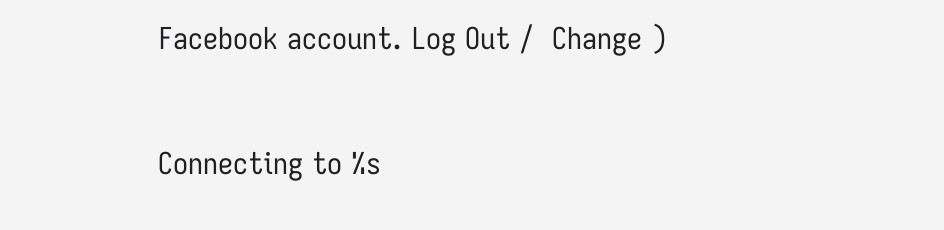Facebook account. Log Out /  Change )

Connecting to %s